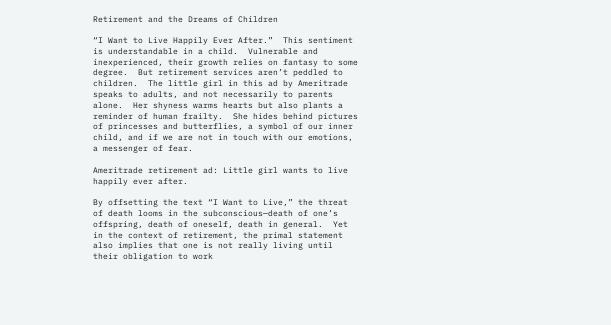Retirement and the Dreams of Children

“I Want to Live Happily Ever After.”  This sentiment is understandable in a child.  Vulnerable and inexperienced, their growth relies on fantasy to some degree.  But retirement services aren’t peddled to children.  The little girl in this ad by Ameritrade speaks to adults, and not necessarily to parents alone.  Her shyness warms hearts but also plants a reminder of human frailty.  She hides behind pictures of princesses and butterflies, a symbol of our inner child, and if we are not in touch with our emotions, a messenger of fear.

Ameritrade retirement ad: Little girl wants to live happily ever after.

By offsetting the text “I Want to Live,” the threat of death looms in the subconscious—death of one’s offspring, death of oneself, death in general.  Yet in the context of retirement, the primal statement also implies that one is not really living until their obligation to work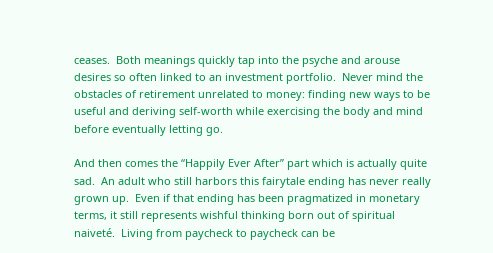ceases.  Both meanings quickly tap into the psyche and arouse desires so often linked to an investment portfolio.  Never mind the obstacles of retirement unrelated to money: finding new ways to be useful and deriving self-worth while exercising the body and mind before eventually letting go.

And then comes the “Happily Ever After” part which is actually quite sad.  An adult who still harbors this fairytale ending has never really grown up.  Even if that ending has been pragmatized in monetary terms, it still represents wishful thinking born out of spiritual naiveté.  Living from paycheck to paycheck can be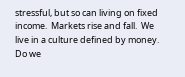stressful, but so can living on fixed income.  Markets rise and fall.  We live in a culture defined by money.  Do we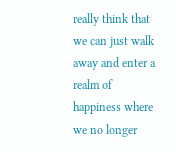really think that we can just walk away and enter a realm of happiness where we no longer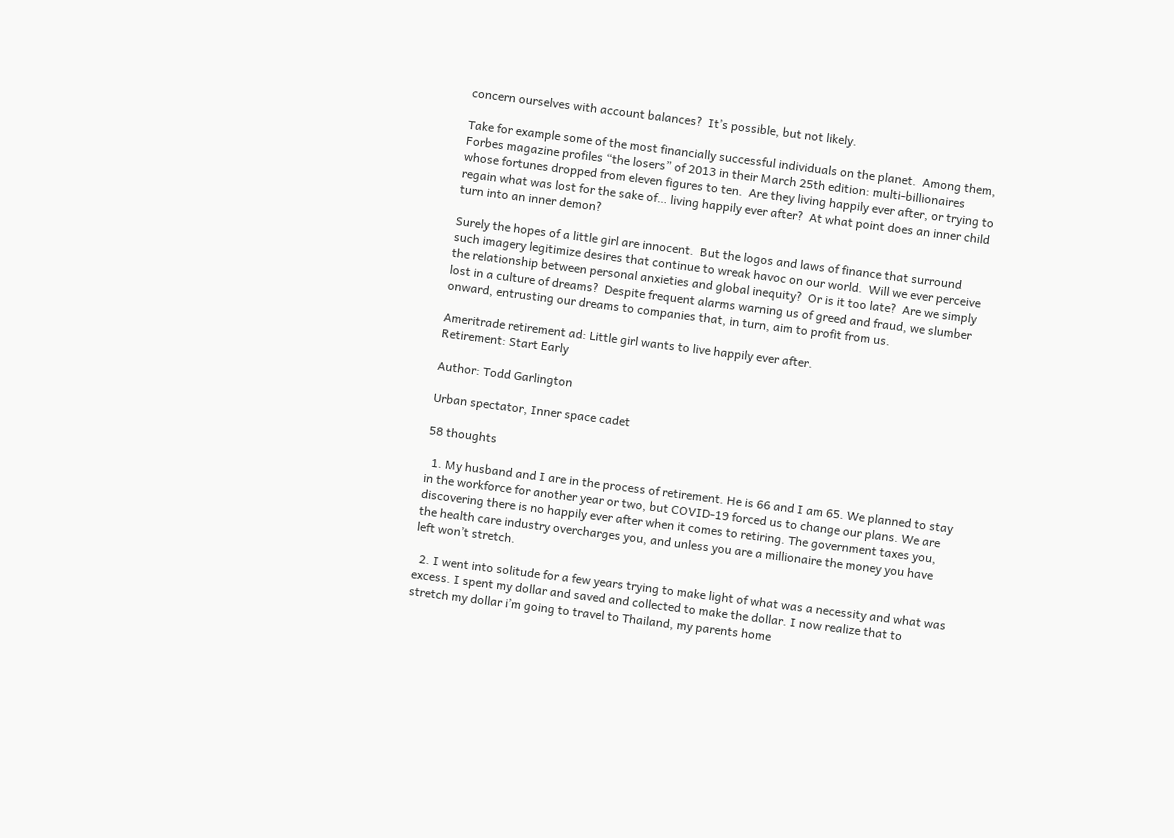concern ourselves with account balances?  It’s possible, but not likely.

Take for example some of the most financially successful individuals on the planet.  Among them, Forbes magazine profiles “the losers” of 2013 in their March 25th edition: multi-billionaires whose fortunes dropped from eleven figures to ten.  Are they living happily ever after, or trying to regain what was lost for the sake of… living happily ever after?  At what point does an inner child turn into an inner demon?

Surely the hopes of a little girl are innocent.  But the logos and laws of finance that surround such imagery legitimize desires that continue to wreak havoc on our world.  Will we ever perceive the relationship between personal anxieties and global inequity?  Or is it too late?  Are we simply lost in a culture of dreams?  Despite frequent alarms warning us of greed and fraud, we slumber onward, entrusting our dreams to companies that, in turn, aim to profit from us.

Ameritrade retirement ad: Little girl wants to live happily ever after.
Retirement: Start Early

Author: Todd Garlington

Urban spectator, Inner space cadet

58 thoughts

  1. My husband and I are in the process of retirement. He is 66 and I am 65. We planned to stay in the workforce for another year or two, but COVID-19 forced us to change our plans. We are discovering there is no happily ever after when it comes to retiring. The government taxes you, the health care industry overcharges you, and unless you are a millionaire the money you have left won’t stretch.

  2. I went into solitude for a few years trying to make light of what was a necessity and what was excess. I spent my dollar and saved and collected to make the dollar. I now realize that to stretch my dollar i’m going to travel to Thailand, my parents home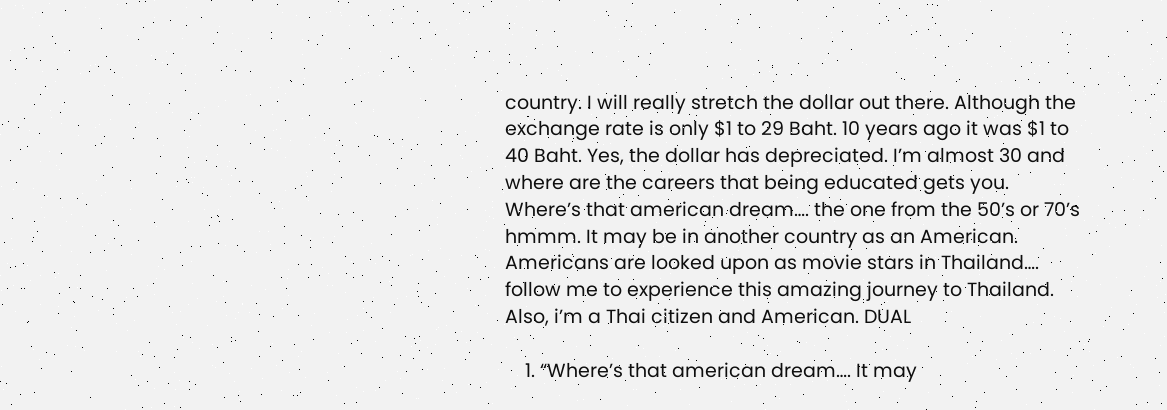country. I will really stretch the dollar out there. Although the exchange rate is only $1 to 29 Baht. 10 years ago it was $1 to 40 Baht. Yes, the dollar has depreciated. I’m almost 30 and where are the careers that being educated gets you. Where’s that american dream…. the one from the 50’s or 70’s hmmm. It may be in another country as an American. Americans are looked upon as movie stars in Thailand…. follow me to experience this amazing journey to Thailand. Also, i’m a Thai citizen and American. DUAL

    1. “Where’s that american dream…. It may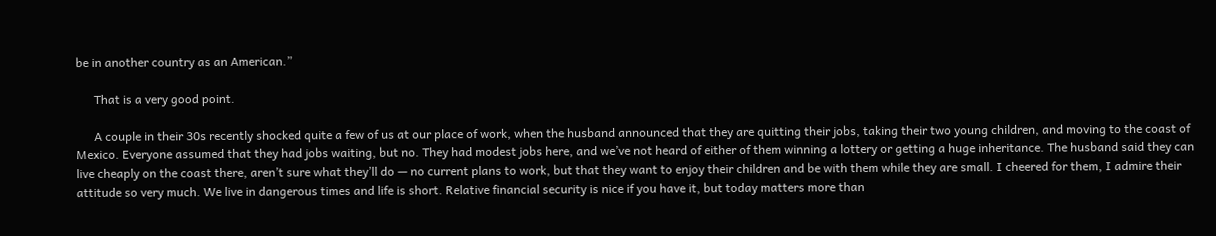be in another country as an American.”

      That is a very good point.

      A couple in their 30s recently shocked quite a few of us at our place of work, when the husband announced that they are quitting their jobs, taking their two young children, and moving to the coast of Mexico. Everyone assumed that they had jobs waiting, but no. They had modest jobs here, and we’ve not heard of either of them winning a lottery or getting a huge inheritance. The husband said they can live cheaply on the coast there, aren’t sure what they’ll do — no current plans to work, but that they want to enjoy their children and be with them while they are small. I cheered for them, I admire their attitude so very much. We live in dangerous times and life is short. Relative financial security is nice if you have it, but today matters more than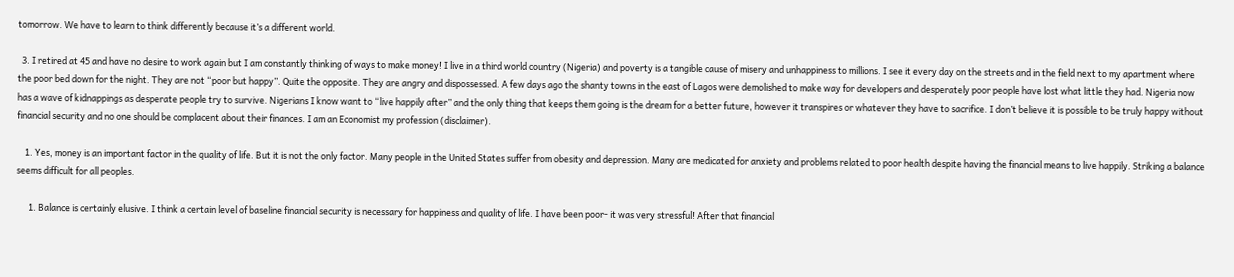tomorrow. We have to learn to think differently because it’s a different world.

  3. I retired at 45 and have no desire to work again but I am constantly thinking of ways to make money! I live in a third world country (Nigeria) and poverty is a tangible cause of misery and unhappiness to millions. I see it every day on the streets and in the field next to my apartment where the poor bed down for the night. They are not “poor but happy”. Quite the opposite. They are angry and dispossessed. A few days ago the shanty towns in the east of Lagos were demolished to make way for developers and desperately poor people have lost what little they had. Nigeria now has a wave of kidnappings as desperate people try to survive. Nigerians I know want to “live happily after” and the only thing that keeps them going is the dream for a better future, however it transpires or whatever they have to sacrifice. I don’t believe it is possible to be truly happy without financial security and no one should be complacent about their finances. I am an Economist my profession (disclaimer).

    1. Yes, money is an important factor in the quality of life. But it is not the only factor. Many people in the United States suffer from obesity and depression. Many are medicated for anxiety and problems related to poor health despite having the financial means to live happily. Striking a balance seems difficult for all peoples.

      1. Balance is certainly elusive. I think a certain level of baseline financial security is necessary for happiness and quality of life. I have been poor- it was very stressful! After that financial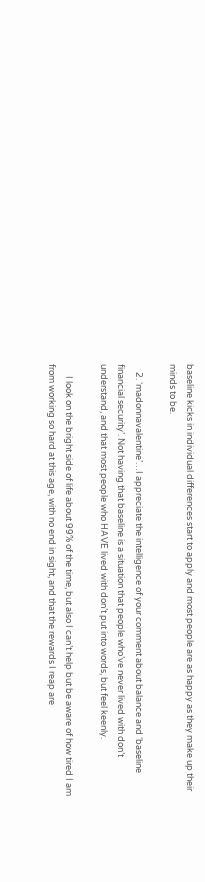baseline kicks in individual differences start to apply and most people are as happy as they make up their minds to be.

    2. ‘madonnavalentine’…I appreciate the intelligence of your comment about balance and ‘baseline financial security’. Not having that baseline is a situation that people who’ve never lived with don’t understand, and that most people who HAVE lived with don’t put into words, but feel keenly.

      I look on the bright side of life about 99% of the time, but also I can’t help but be aware of how tired I am from working so hard at this age, with no end in sight, and that the rewards I reap are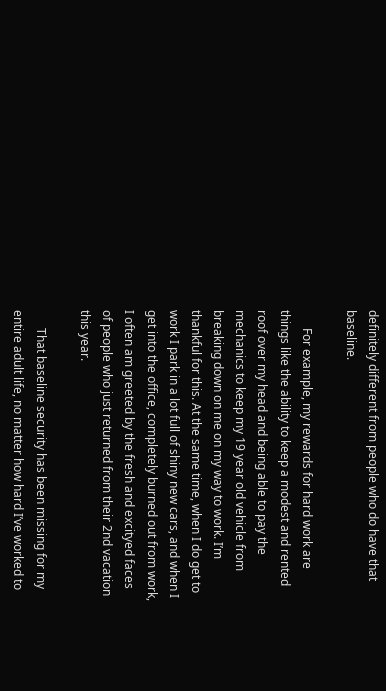definitely different from people who do have that baseline.

      For example, my rewards for hard work are things like the ability to keep a modest and rented roof over my head and being able to pay the mechanics to keep my 19 year old vehicle from breaking down on me on my way to work. I’m thankful for this. At the same time, when I do get to work I park in a lot full of shiny new cars, and when I get into the office, completely burned out from work, I often am greeted by the fresh and excityed faces of people who just returned from their 2nd vacation this year.

      That baseline security has been missing for my entire adult life, no matter how hard I’ve worked to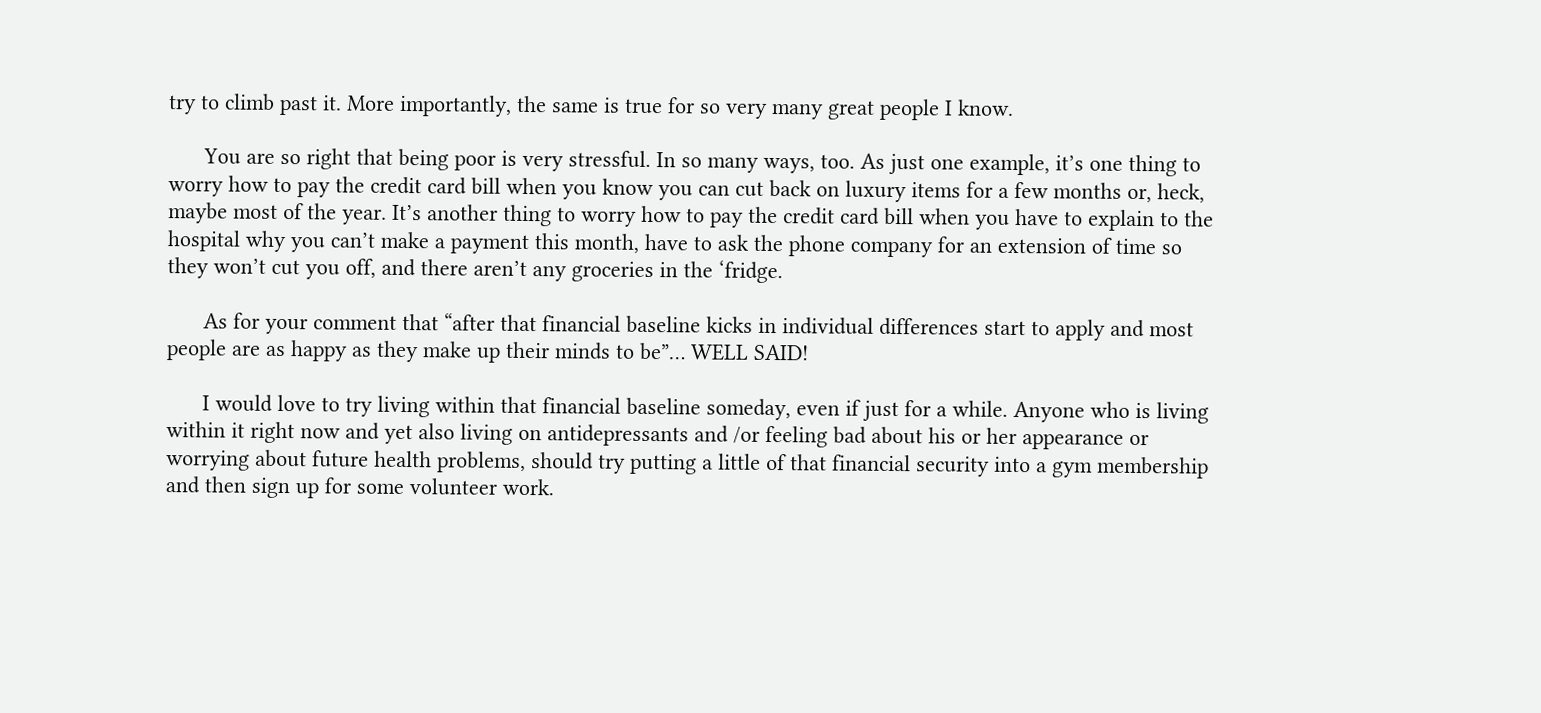try to climb past it. More importantly, the same is true for so very many great people I know.

      You are so right that being poor is very stressful. In so many ways, too. As just one example, it’s one thing to worry how to pay the credit card bill when you know you can cut back on luxury items for a few months or, heck, maybe most of the year. It’s another thing to worry how to pay the credit card bill when you have to explain to the hospital why you can’t make a payment this month, have to ask the phone company for an extension of time so they won’t cut you off, and there aren’t any groceries in the ‘fridge.

      As for your comment that “after that financial baseline kicks in individual differences start to apply and most people are as happy as they make up their minds to be”… WELL SAID!

      I would love to try living within that financial baseline someday, even if just for a while. Anyone who is living within it right now and yet also living on antidepressants and /or feeling bad about his or her appearance or worrying about future health problems, should try putting a little of that financial security into a gym membership and then sign up for some volunteer work.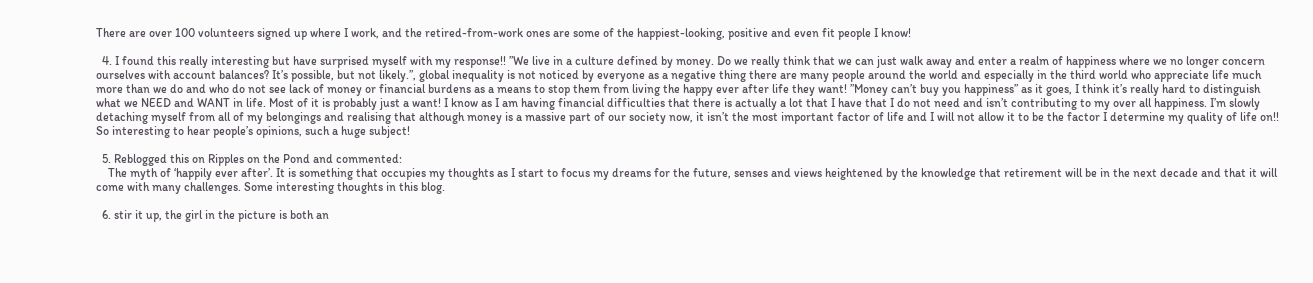There are over 100 volunteers signed up where I work, and the retired-from-work ones are some of the happiest-looking, positive and even fit people I know!

  4. I found this really interesting but have surprised myself with my response!! ”We live in a culture defined by money. Do we really think that we can just walk away and enter a realm of happiness where we no longer concern ourselves with account balances? It’s possible, but not likely.”, global inequality is not noticed by everyone as a negative thing there are many people around the world and especially in the third world who appreciate life much more than we do and who do not see lack of money or financial burdens as a means to stop them from living the happy ever after life they want! ”Money can’t buy you happiness” as it goes, I think it’s really hard to distinguish what we NEED and WANT in life. Most of it is probably just a want! I know as I am having financial difficulties that there is actually a lot that I have that I do not need and isn’t contributing to my over all happiness. I’m slowly detaching myself from all of my belongings and realising that although money is a massive part of our society now, it isn’t the most important factor of life and I will not allow it to be the factor I determine my quality of life on!! So interesting to hear people’s opinions, such a huge subject!

  5. Reblogged this on Ripples on the Pond and commented:
    The myth of ‘happily ever after’. It is something that occupies my thoughts as I start to focus my dreams for the future, senses and views heightened by the knowledge that retirement will be in the next decade and that it will come with many challenges. Some interesting thoughts in this blog.

  6. stir it up, the girl in the picture is both an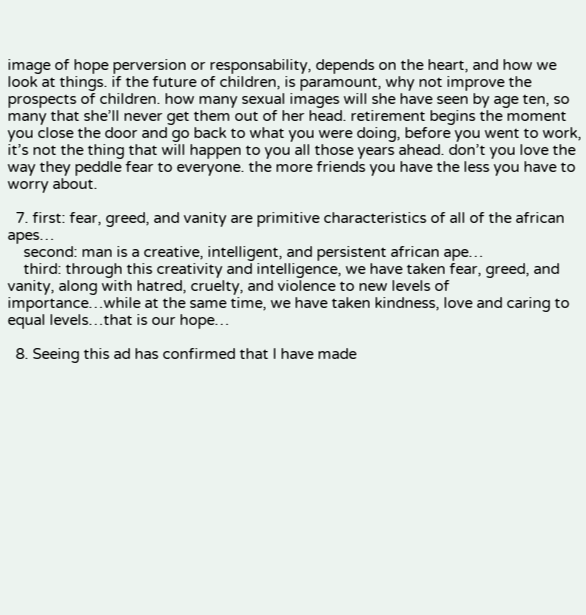image of hope perversion or responsability, depends on the heart, and how we look at things. if the future of children, is paramount, why not improve the prospects of children. how many sexual images will she have seen by age ten, so many that she’ll never get them out of her head. retirement begins the moment you close the door and go back to what you were doing, before you went to work, it’s not the thing that will happen to you all those years ahead. don’t you love the way they peddle fear to everyone. the more friends you have the less you have to worry about.

  7. first: fear, greed, and vanity are primitive characteristics of all of the african apes…
    second: man is a creative, intelligent, and persistent african ape…
    third: through this creativity and intelligence, we have taken fear, greed, and vanity, along with hatred, cruelty, and violence to new levels of importance…while at the same time, we have taken kindness, love and caring to equal levels…that is our hope…

  8. Seeing this ad has confirmed that I have made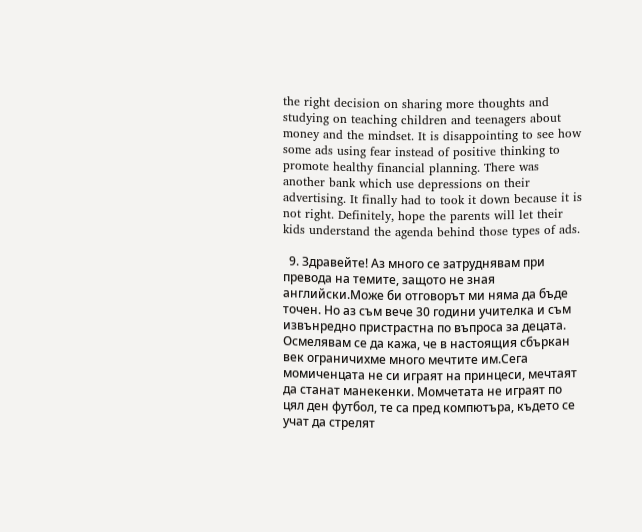the right decision on sharing more thoughts and studying on teaching children and teenagers about money and the mindset. It is disappointing to see how some ads using fear instead of positive thinking to promote healthy financial planning. There was another bank which use depressions on their advertising. It finally had to took it down because it is not right. Definitely, hope the parents will let their kids understand the agenda behind those types of ads.

  9. Здравейте! Аз много се затруднявам при превода на темите, защото не зная английски.Може би отговорът ми няма да бъде точен. Но аз съм вече 30 години учителка и съм извънредно пристрастна по въпроса за децата. Осмелявам се да кажа, че в настоящия сбъркан век ограничихме много мечтите им.Сега момиченцата не си играят на принцеси, мечтаят да станат манекенки. Момчетата не играят по цял ден футбол, те са пред компютъра, където се учат да стрелят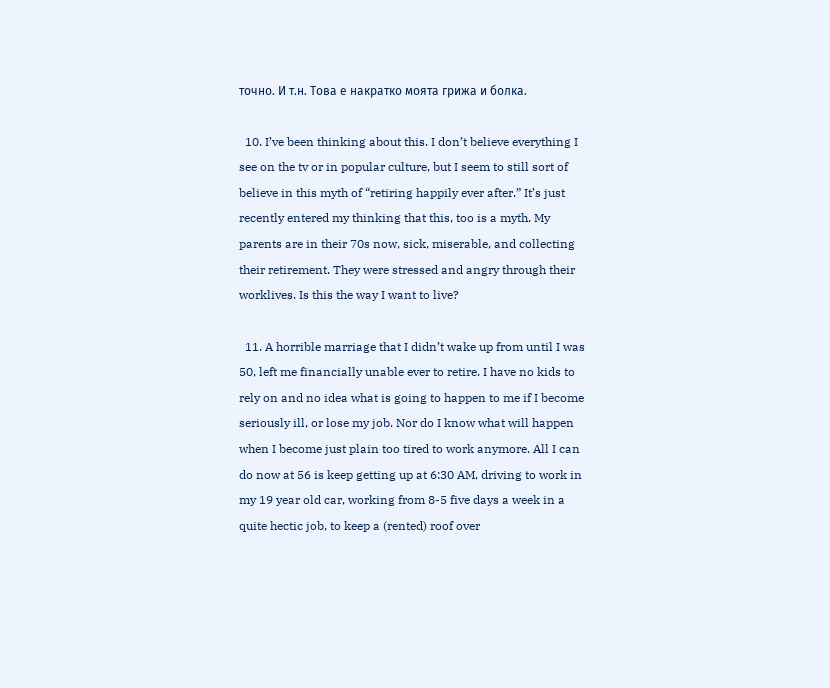точно. И т.н. Това е накратко моята грижа и болка.

  10. I’ve been thinking about this. I don’t believe everything I see on the tv or in popular culture, but I seem to still sort of believe in this myth of “retiring happily ever after.” It’s just recently entered my thinking that this, too is a myth. My parents are in their 70s now, sick, miserable, and collecting their retirement. They were stressed and angry through their worklives. Is this the way I want to live?

  11. A horrible marriage that I didn’t wake up from until I was 50, left me financially unable ever to retire. I have no kids to rely on and no idea what is going to happen to me if I become seriously ill, or lose my job. Nor do I know what will happen when I become just plain too tired to work anymore. All I can do now at 56 is keep getting up at 6:30 AM, driving to work in my 19 year old car, working from 8-5 five days a week in a quite hectic job, to keep a (rented) roof over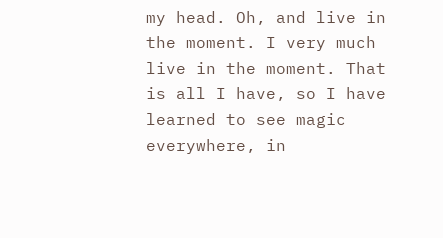my head. Oh, and live in the moment. I very much live in the moment. That is all I have, so I have learned to see magic everywhere, in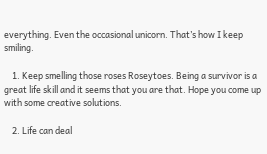everything. Even the occasional unicorn. That’s how I keep smiling.

    1. Keep smelling those roses Roseytoes. Being a survivor is a great life skill and it seems that you are that. Hope you come up with some creative solutions.

    2. Life can deal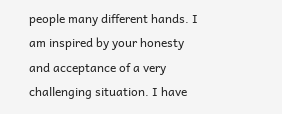people many different hands. I am inspired by your honesty and acceptance of a very challenging situation. I have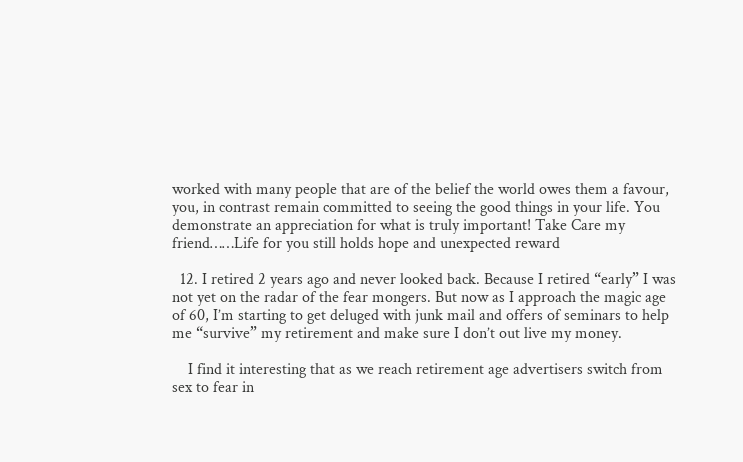worked with many people that are of the belief the world owes them a favour, you, in contrast remain committed to seeing the good things in your life. You demonstrate an appreciation for what is truly important! Take Care my friend……Life for you still holds hope and unexpected reward

  12. I retired 2 years ago and never looked back. Because I retired “early” I was not yet on the radar of the fear mongers. But now as I approach the magic age of 60, I’m starting to get deluged with junk mail and offers of seminars to help me “survive” my retirement and make sure I don’t out live my money.

    I find it interesting that as we reach retirement age advertisers switch from sex to fear in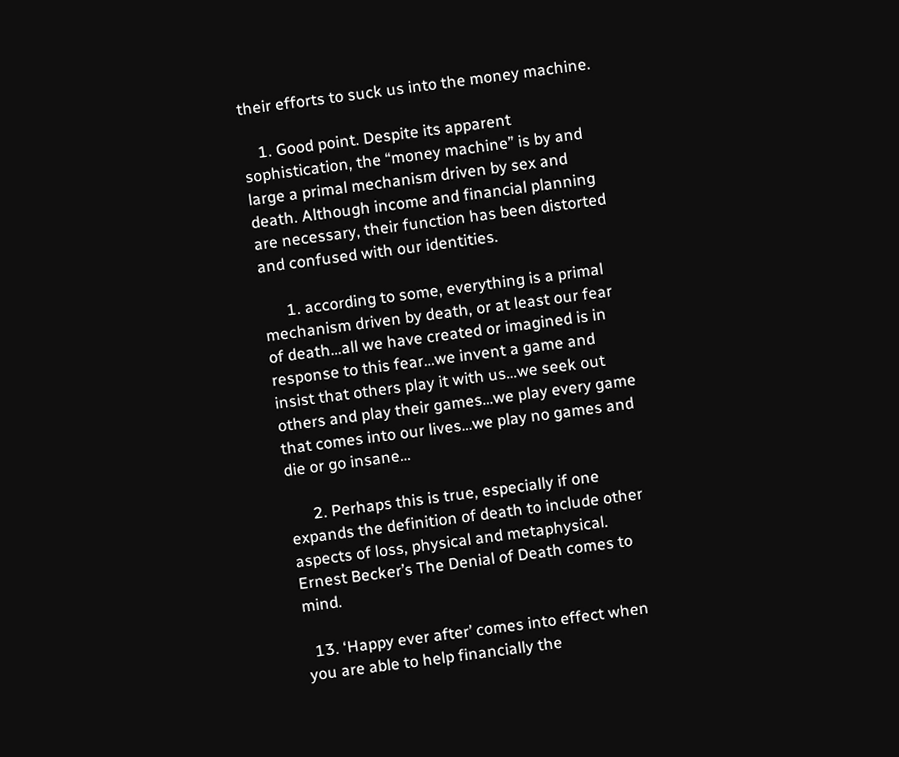their efforts to suck us into the money machine.

    1. Good point. Despite its apparent sophistication, the “money machine” is by and large a primal mechanism driven by sex and death. Although income and financial planning are necessary, their function has been distorted and confused with our identities.

      1. according to some, everything is a primal mechanism driven by death, or at least our fear of death…all we have created or imagined is in response to this fear…we invent a game and insist that others play it with us…we seek out others and play their games…we play every game that comes into our lives…we play no games and die or go insane…

      2. Perhaps this is true, especially if one expands the definition of death to include other aspects of loss, physical and metaphysical. Ernest Becker’s The Denial of Death comes to mind.

  13. ‘Happy ever after’ comes into effect when you are able to help financially the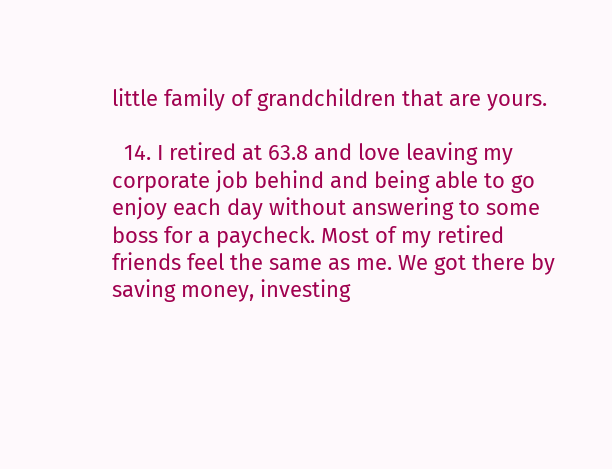little family of grandchildren that are yours.

  14. I retired at 63.8 and love leaving my corporate job behind and being able to go enjoy each day without answering to some boss for a paycheck. Most of my retired friends feel the same as me. We got there by saving money, investing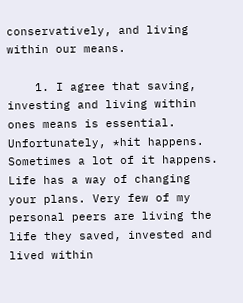conservatively, and living within our means.

    1. I agree that saving, investing and living within ones means is essential. Unfortunately, *hit happens. Sometimes a lot of it happens. Life has a way of changing your plans. Very few of my personal peers are living the life they saved, invested and lived within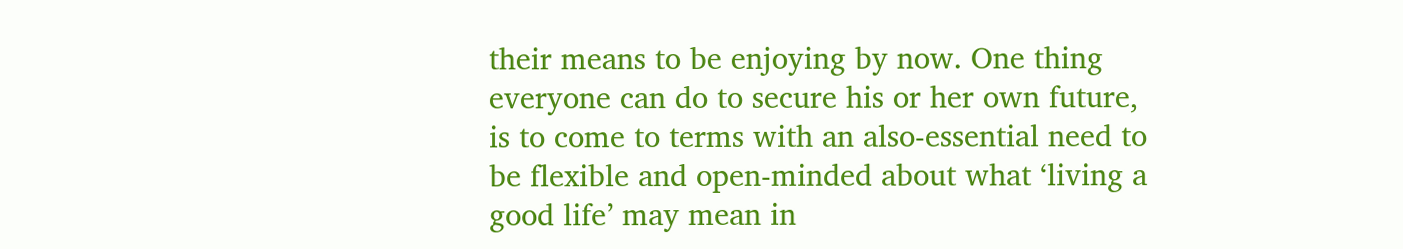their means to be enjoying by now. One thing everyone can do to secure his or her own future, is to come to terms with an also-essential need to be flexible and open-minded about what ‘living a good life’ may mean in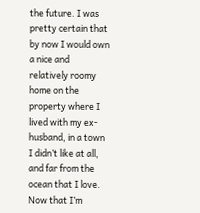the future. I was pretty certain that by now I would own a nice and relatively roomy home on the property where I lived with my ex-husband, in a town I didn’t like at all, and far from the ocean that I love. Now that I’m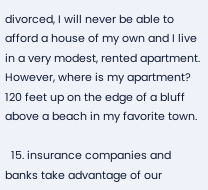divorced, I will never be able to afford a house of my own and I live in a very modest, rented apartment. However, where is my apartment? 120 feet up on the edge of a bluff above a beach in my favorite town.

  15. insurance companies and banks take advantage of our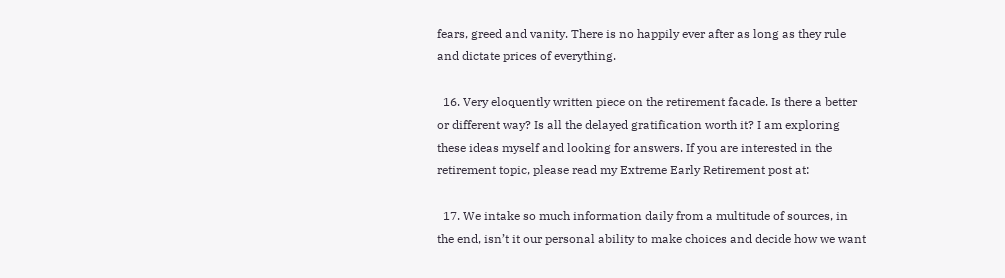fears, greed and vanity. There is no happily ever after as long as they rule and dictate prices of everything.

  16. Very eloquently written piece on the retirement facade. Is there a better or different way? Is all the delayed gratification worth it? I am exploring these ideas myself and looking for answers. If you are interested in the retirement topic, please read my Extreme Early Retirement post at:

  17. We intake so much information daily from a multitude of sources, in the end, isn’t it our personal ability to make choices and decide how we want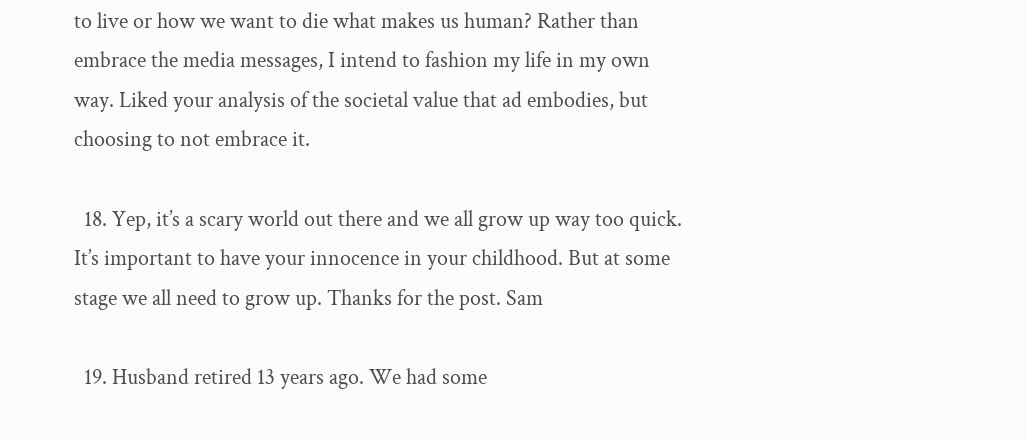to live or how we want to die what makes us human? Rather than embrace the media messages, I intend to fashion my life in my own way. Liked your analysis of the societal value that ad embodies, but choosing to not embrace it.

  18. Yep, it’s a scary world out there and we all grow up way too quick. It’s important to have your innocence in your childhood. But at some stage we all need to grow up. Thanks for the post. Sam

  19. Husband retired 13 years ago. We had some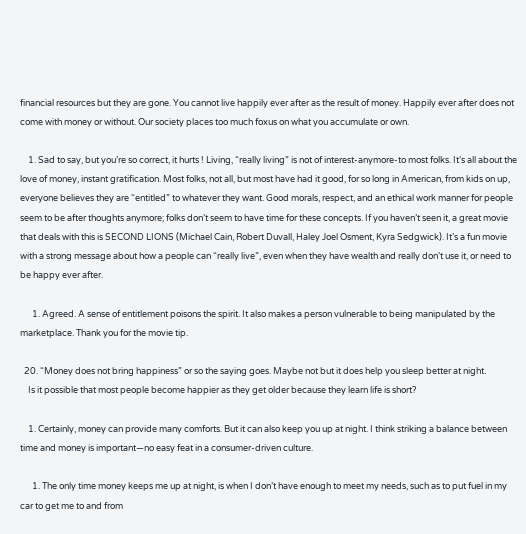financial resources but they are gone. You cannot live happily ever after as the result of money. Happily ever after does not come with money or without. Our society places too much foxus on what you accumulate or own.

    1. Sad to say, but you’re so correct, it hurts ! Living, “really living” is not of interest-anymore-to most folks. It’s all about the love of money, instant gratification. Most folks, not all, but most have had it good, for so long in American, from kids on up, everyone believes they are “entitled” to whatever they want. Good morals, respect, and an ethical work manner for people seem to be after thoughts anymore; folks don’t seem to have time for these concepts. If you haven’t seen it, a great movie that deals with this is SECOND LIONS (Michael Cain, Robert Duvall, Haley Joel Osment, Kyra Sedgwick). It’s a fun movie with a strong message about how a people can “really live”, even when they have wealth and really don’t use it, or need to be happy ever after.

      1. Agreed. A sense of entitlement poisons the spirit. It also makes a person vulnerable to being manipulated by the marketplace. Thank you for the movie tip.

  20. “Money does not bring happiness” or so the saying goes. Maybe not but it does help you sleep better at night.
    Is it possible that most people become happier as they get older because they learn life is short?

    1. Certainly, money can provide many comforts. But it can also keep you up at night. I think striking a balance between time and money is important—no easy feat in a consumer-driven culture.

      1. The only time money keeps me up at night, is when I don’t have enough to meet my needs, such as to put fuel in my car to get me to and from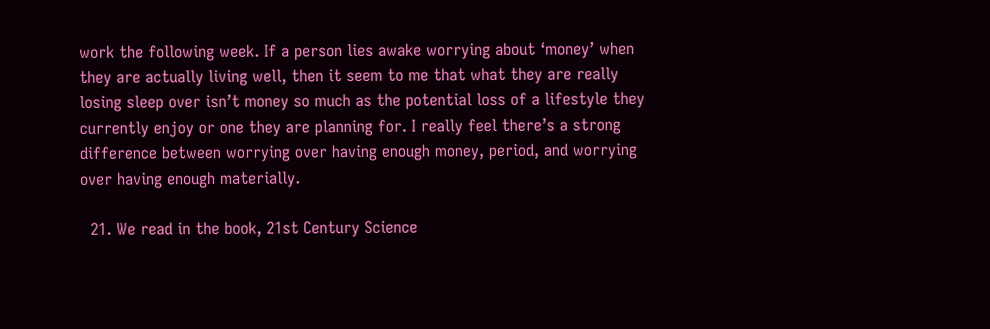work the following week. If a person lies awake worrying about ‘money’ when they are actually living well, then it seem to me that what they are really losing sleep over isn’t money so much as the potential loss of a lifestyle they currently enjoy or one they are planning for. I really feel there’s a strong difference between worrying over having enough money, period, and worrying over having enough materially.

  21. We read in the book, 21st Century Science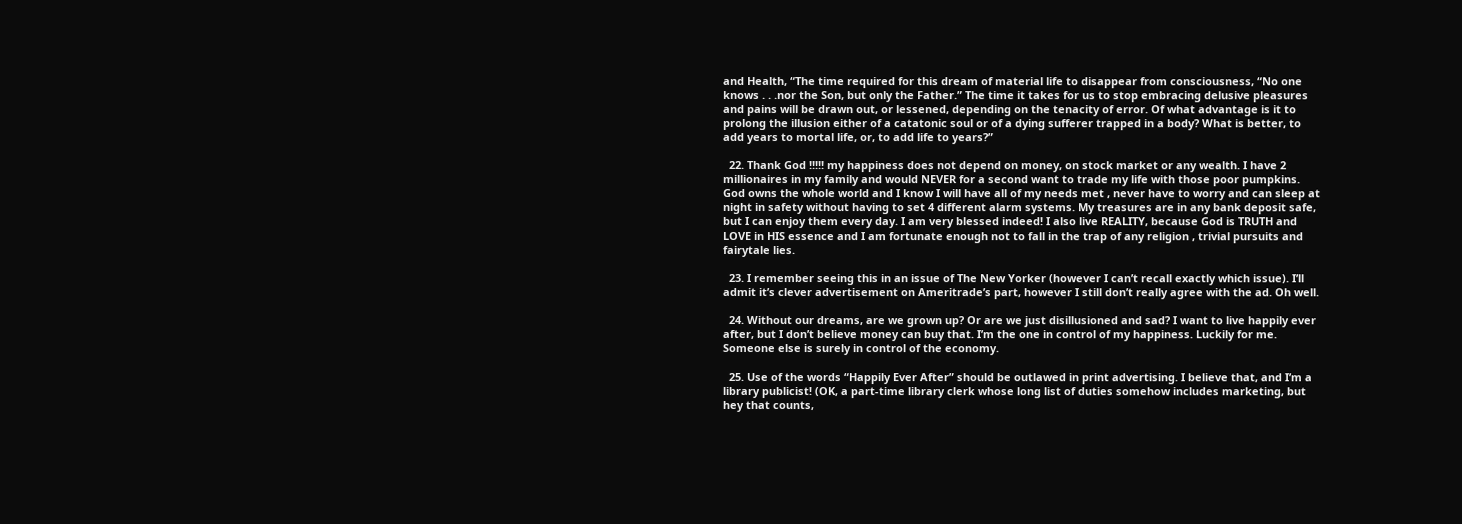and Health, “The time required for this dream of material life to disappear from consciousness, “No one knows . . .nor the Son, but only the Father.” The time it takes for us to stop embracing delusive pleasures and pains will be drawn out, or lessened, depending on the tenacity of error. Of what advantage is it to prolong the illusion either of a catatonic soul or of a dying sufferer trapped in a body? What is better, to add years to mortal life, or, to add life to years?”

  22. Thank God !!!!! my happiness does not depend on money, on stock market or any wealth. I have 2 millionaires in my family and would NEVER for a second want to trade my life with those poor pumpkins. God owns the whole world and I know I will have all of my needs met , never have to worry and can sleep at night in safety without having to set 4 different alarm systems. My treasures are in any bank deposit safe, but I can enjoy them every day. I am very blessed indeed! I also live REALITY, because God is TRUTH and LOVE in HIS essence and I am fortunate enough not to fall in the trap of any religion , trivial pursuits and fairytale lies.

  23. I remember seeing this in an issue of The New Yorker (however I can’t recall exactly which issue). I’ll admit it’s clever advertisement on Ameritrade’s part, however I still don’t really agree with the ad. Oh well.

  24. Without our dreams, are we grown up? Or are we just disillusioned and sad? I want to live happily ever after, but I don’t believe money can buy that. I’m the one in control of my happiness. Luckily for me. Someone else is surely in control of the economy.

  25. Use of the words “Happily Ever After” should be outlawed in print advertising. I believe that, and I’m a library publicist! (OK, a part-time library clerk whose long list of duties somehow includes marketing, but hey that counts,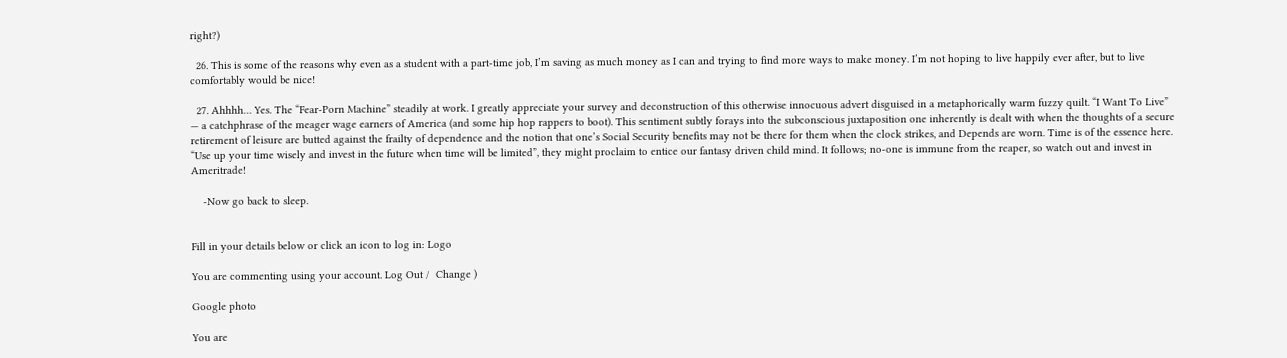right?)

  26. This is some of the reasons why even as a student with a part-time job, I’m saving as much money as I can and trying to find more ways to make money. I’m not hoping to live happily ever after, but to live comfortably would be nice!

  27. Ahhhh… Yes. The “Fear-Porn Machine” steadily at work. I greatly appreciate your survey and deconstruction of this otherwise innocuous advert disguised in a metaphorically warm fuzzy quilt. “I Want To Live” — a catchphrase of the meager wage earners of America (and some hip hop rappers to boot). This sentiment subtly forays into the subconscious juxtaposition one inherently is dealt with when the thoughts of a secure retirement of leisure are butted against the frailty of dependence and the notion that one’s Social Security benefits may not be there for them when the clock strikes, and Depends are worn. Time is of the essence here. “Use up your time wisely and invest in the future when time will be limited”, they might proclaim to entice our fantasy driven child mind. It follows; no-one is immune from the reaper, so watch out and invest in Ameritrade!

    -Now go back to sleep.


Fill in your details below or click an icon to log in: Logo

You are commenting using your account. Log Out /  Change )

Google photo

You are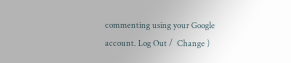commenting using your Google account. Log Out /  Change )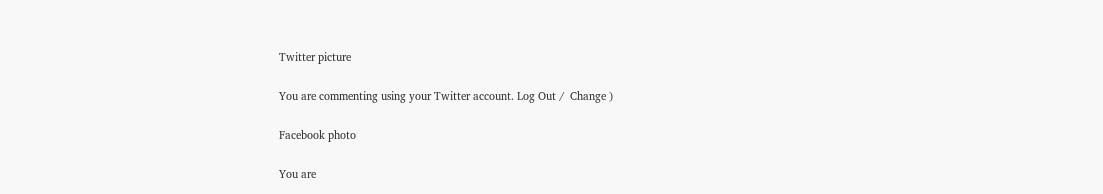Twitter picture

You are commenting using your Twitter account. Log Out /  Change )

Facebook photo

You are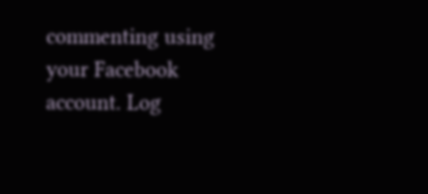commenting using your Facebook account. Log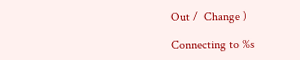Out /  Change )

Connecting to %s